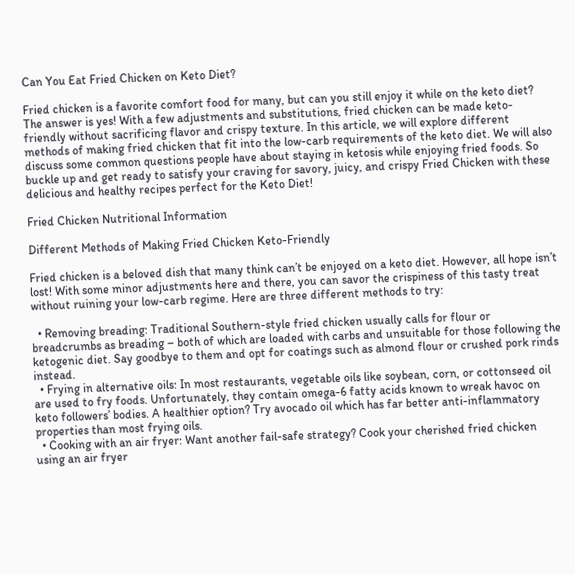Can You Eat Fried Chicken on Keto Diet?

Fried chicken is a favorite comfort food for many, but can you still enjoy it while on the keto diet? The answer is yes! With a few adjustments and substitutions, fried chicken can be made keto-friendly without sacrificing flavor and crispy texture. In this article, we will explore different methods of making fried chicken that fit into the low-carb requirements of the keto diet. We will also discuss some common questions people have about staying in ketosis while enjoying fried foods. So buckle up and get ready to satisfy your craving for savory, juicy, and crispy Fried Chicken with these delicious and healthy recipes perfect for the Keto Diet!

Fried Chicken Nutritional Information

Different Methods of Making Fried Chicken Keto-Friendly

Fried chicken is a beloved dish that many think can’t be enjoyed on a keto diet. However, all hope isn’t lost! With some minor adjustments here and there, you can savor the crispiness of this tasty treat without ruining your low-carb regime. Here are three different methods to try:

  • Removing breading: Traditional Southern-style fried chicken usually calls for flour or breadcrumbs as breading – both of which are loaded with carbs and unsuitable for those following the ketogenic diet. Say goodbye to them and opt for coatings such as almond flour or crushed pork rinds instead.
  • Frying in alternative oils: In most restaurants, vegetable oils like soybean, corn, or cottonseed oil are used to fry foods. Unfortunately, they contain omega-6 fatty acids known to wreak havoc on keto followers’ bodies. A healthier option? Try avocado oil which has far better anti-inflammatory properties than most frying oils.
  • Cooking with an air fryer: Want another fail-safe strategy? Cook your cherished fried chicken using an air fryer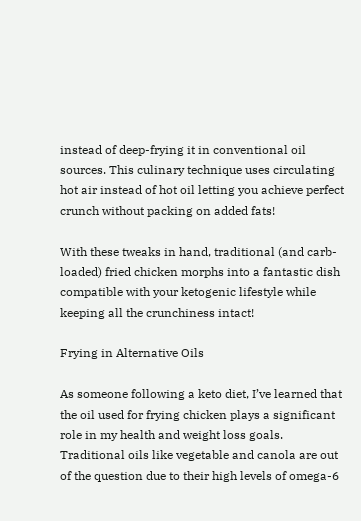instead of deep-frying it in conventional oil sources. This culinary technique uses circulating hot air instead of hot oil letting you achieve perfect crunch without packing on added fats!

With these tweaks in hand, traditional (and carb-loaded) fried chicken morphs into a fantastic dish compatible with your ketogenic lifestyle while keeping all the crunchiness intact!

Frying in Alternative Oils

As someone following a keto diet, I’ve learned that the oil used for frying chicken plays a significant role in my health and weight loss goals. Traditional oils like vegetable and canola are out of the question due to their high levels of omega-6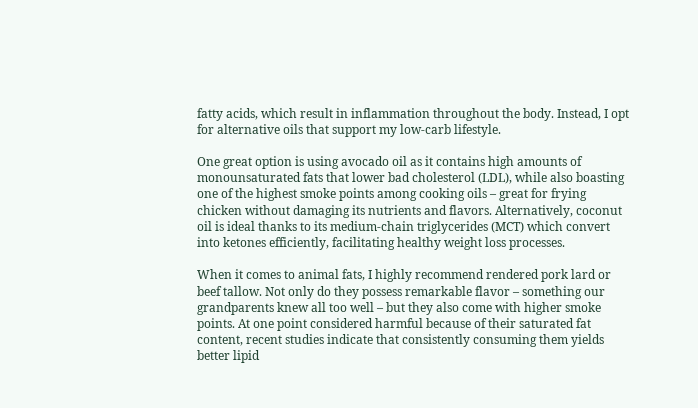fatty acids, which result in inflammation throughout the body. Instead, I opt for alternative oils that support my low-carb lifestyle.

One great option is using avocado oil as it contains high amounts of monounsaturated fats that lower bad cholesterol (LDL), while also boasting one of the highest smoke points among cooking oils – great for frying chicken without damaging its nutrients and flavors. Alternatively, coconut oil is ideal thanks to its medium-chain triglycerides (MCT) which convert into ketones efficiently, facilitating healthy weight loss processes.

When it comes to animal fats, I highly recommend rendered pork lard or beef tallow. Not only do they possess remarkable flavor – something our grandparents knew all too well – but they also come with higher smoke points. At one point considered harmful because of their saturated fat content, recent studies indicate that consistently consuming them yields better lipid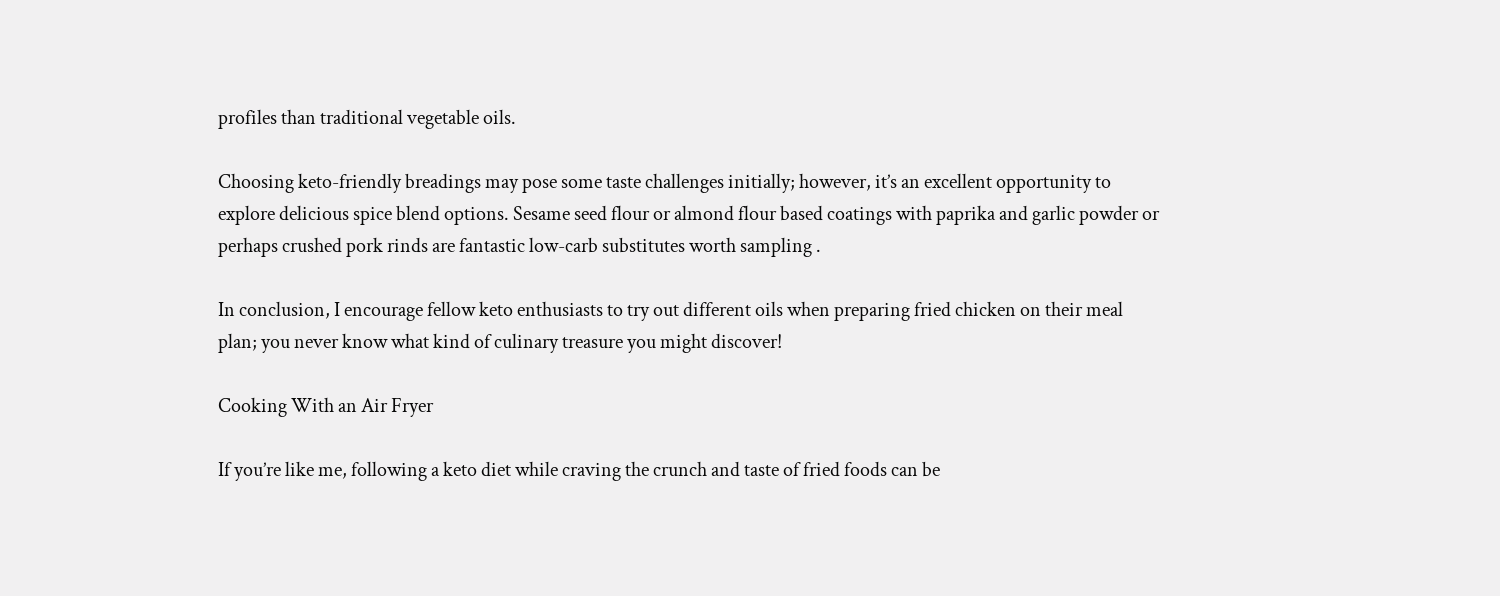profiles than traditional vegetable oils.

Choosing keto-friendly breadings may pose some taste challenges initially; however, it’s an excellent opportunity to explore delicious spice blend options. Sesame seed flour or almond flour based coatings with paprika and garlic powder or perhaps crushed pork rinds are fantastic low-carb substitutes worth sampling .

In conclusion, I encourage fellow keto enthusiasts to try out different oils when preparing fried chicken on their meal plan; you never know what kind of culinary treasure you might discover!

Cooking With an Air Fryer

If you’re like me, following a keto diet while craving the crunch and taste of fried foods can be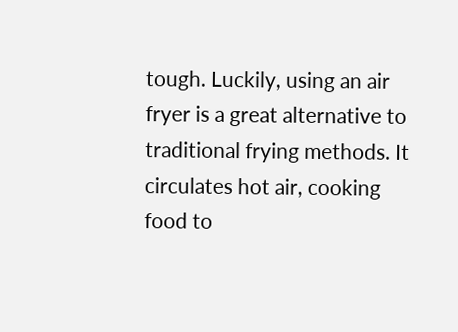tough. Luckily, using an air fryer is a great alternative to traditional frying methods. It circulates hot air, cooking food to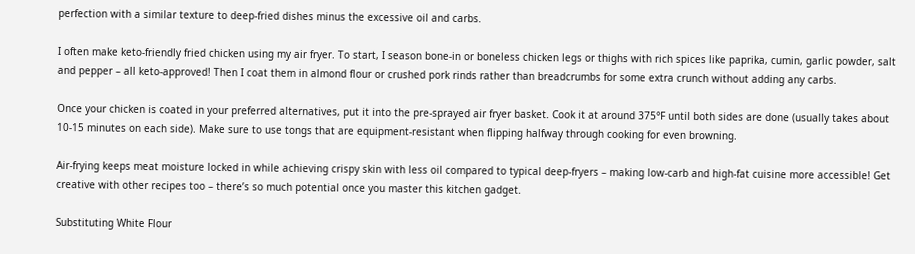perfection with a similar texture to deep-fried dishes minus the excessive oil and carbs.

I often make keto-friendly fried chicken using my air fryer. To start, I season bone-in or boneless chicken legs or thighs with rich spices like paprika, cumin, garlic powder, salt and pepper – all keto-approved! Then I coat them in almond flour or crushed pork rinds rather than breadcrumbs for some extra crunch without adding any carbs.

Once your chicken is coated in your preferred alternatives, put it into the pre-sprayed air fryer basket. Cook it at around 375°F until both sides are done (usually takes about 10-15 minutes on each side). Make sure to use tongs that are equipment-resistant when flipping halfway through cooking for even browning.

Air-frying keeps meat moisture locked in while achieving crispy skin with less oil compared to typical deep-fryers – making low-carb and high-fat cuisine more accessible! Get creative with other recipes too – there’s so much potential once you master this kitchen gadget.

Substituting White Flour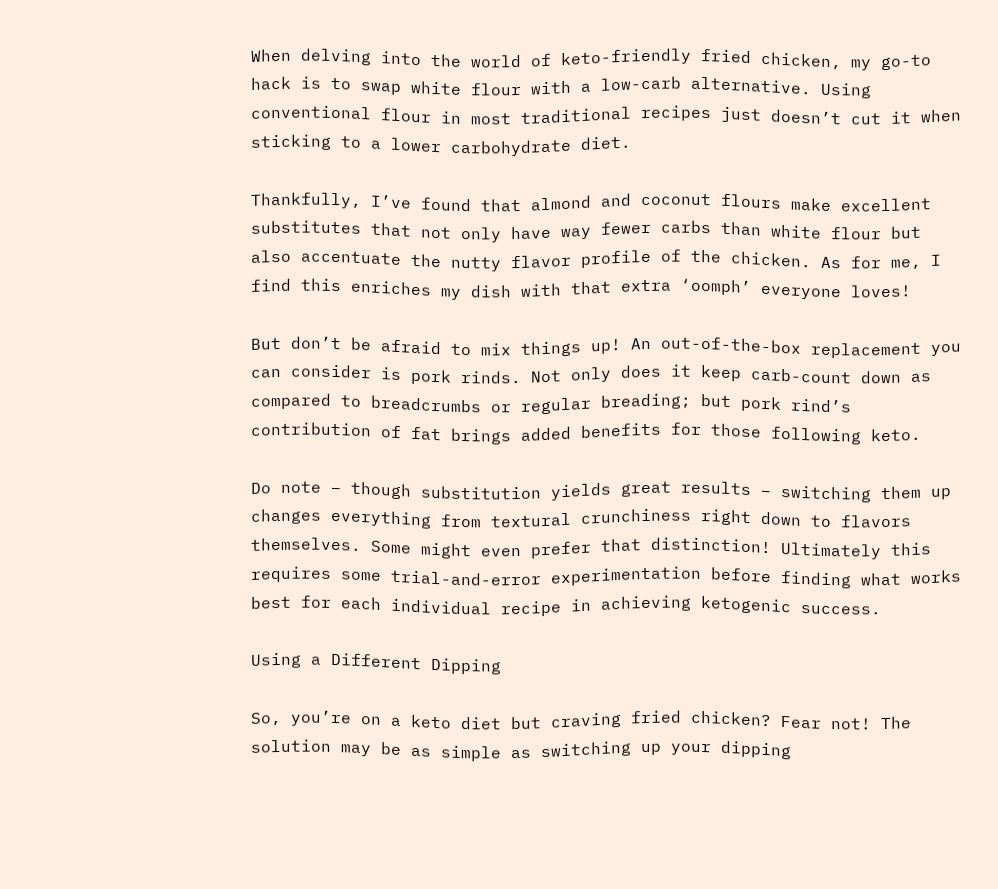When delving into the world of keto-friendly fried chicken, my go-to hack is to swap white flour with a low-carb alternative. Using conventional flour in most traditional recipes just doesn’t cut it when sticking to a lower carbohydrate diet.

Thankfully, I’ve found that almond and coconut flours make excellent substitutes that not only have way fewer carbs than white flour but also accentuate the nutty flavor profile of the chicken. As for me, I find this enriches my dish with that extra ‘oomph’ everyone loves!

But don’t be afraid to mix things up! An out-of-the-box replacement you can consider is pork rinds. Not only does it keep carb-count down as compared to breadcrumbs or regular breading; but pork rind’s contribution of fat brings added benefits for those following keto.

Do note – though substitution yields great results – switching them up changes everything from textural crunchiness right down to flavors themselves. Some might even prefer that distinction! Ultimately this requires some trial-and-error experimentation before finding what works best for each individual recipe in achieving ketogenic success.

Using a Different Dipping

So, you’re on a keto diet but craving fried chicken? Fear not! The solution may be as simple as switching up your dipping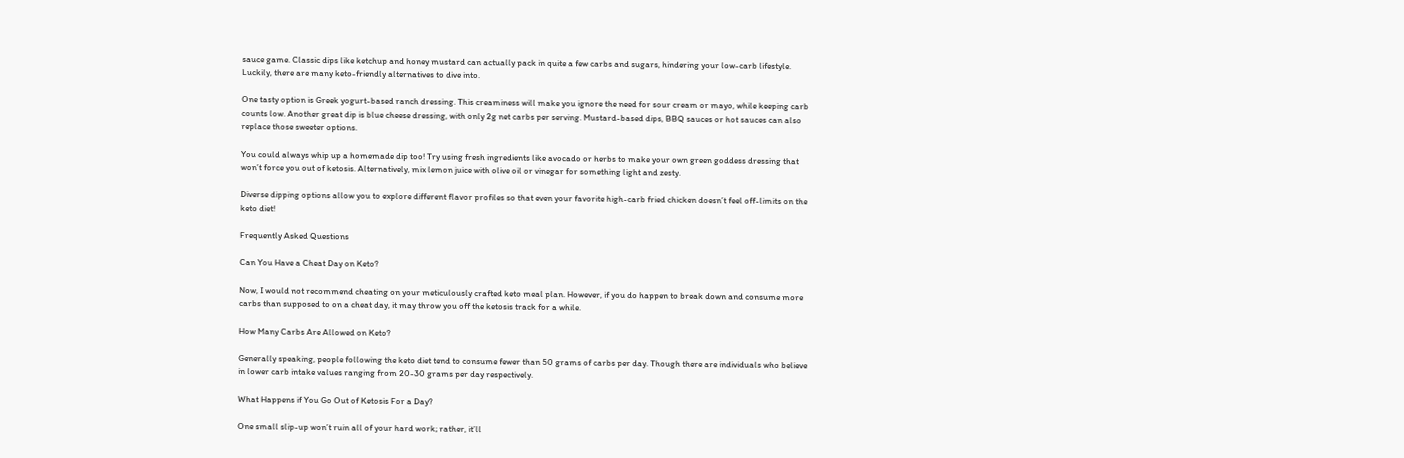sauce game. Classic dips like ketchup and honey mustard can actually pack in quite a few carbs and sugars, hindering your low-carb lifestyle. Luckily, there are many keto-friendly alternatives to dive into.

One tasty option is Greek yogurt-based ranch dressing. This creaminess will make you ignore the need for sour cream or mayo, while keeping carb counts low. Another great dip is blue cheese dressing, with only 2g net carbs per serving. Mustard-based dips, BBQ sauces or hot sauces can also replace those sweeter options.

You could always whip up a homemade dip too! Try using fresh ingredients like avocado or herbs to make your own green goddess dressing that won’t force you out of ketosis. Alternatively, mix lemon juice with olive oil or vinegar for something light and zesty.

Diverse dipping options allow you to explore different flavor profiles so that even your favorite high-carb fried chicken doesn’t feel off-limits on the keto diet!

Frequently Asked Questions

Can You Have a Cheat Day on Keto?

Now, I would not recommend cheating on your meticulously crafted keto meal plan. However, if you do happen to break down and consume more carbs than supposed to on a cheat day, it may throw you off the ketosis track for a while.

How Many Carbs Are Allowed on Keto?

Generally speaking, people following the keto diet tend to consume fewer than 50 grams of carbs per day. Though there are individuals who believe in lower carb intake values ranging from 20-30 grams per day respectively.

What Happens if You Go Out of Ketosis For a Day?

One small slip-up won’t ruin all of your hard work; rather, it’ll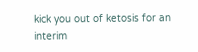kick you out of ketosis for an interim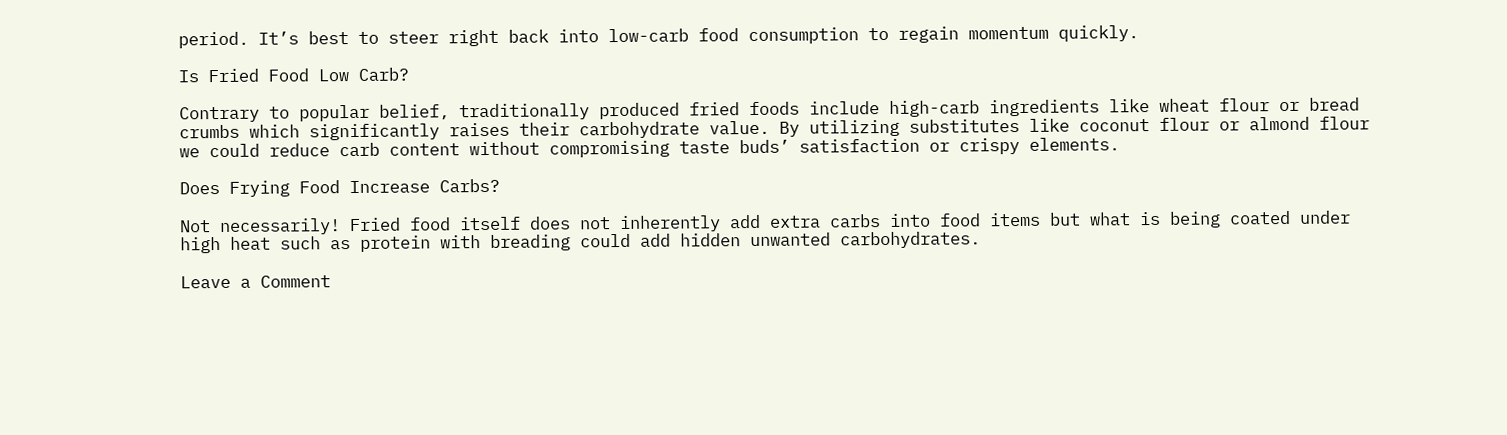period. It’s best to steer right back into low-carb food consumption to regain momentum quickly.

Is Fried Food Low Carb?

Contrary to popular belief, traditionally produced fried foods include high-carb ingredients like wheat flour or bread crumbs which significantly raises their carbohydrate value. By utilizing substitutes like coconut flour or almond flour we could reduce carb content without compromising taste buds’ satisfaction or crispy elements.

Does Frying Food Increase Carbs?

Not necessarily! Fried food itself does not inherently add extra carbs into food items but what is being coated under high heat such as protein with breading could add hidden unwanted carbohydrates.

Leave a Comment